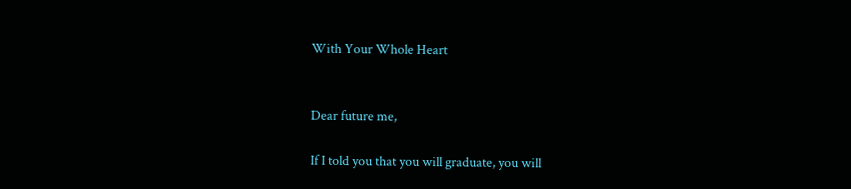With Your Whole Heart


Dear future me,

If I told you that you will graduate, you will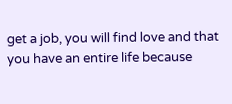get a job, you will find love and that you have an entire life because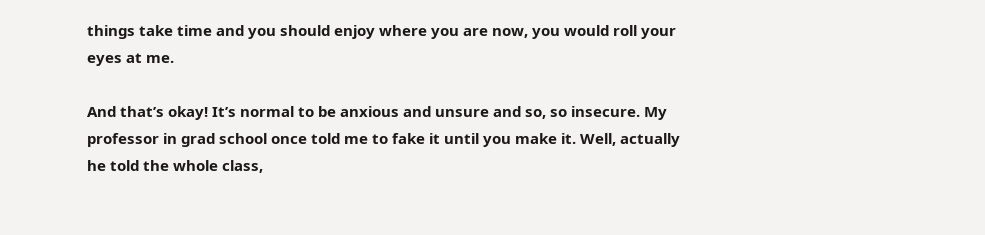things take time and you should enjoy where you are now, you would roll your eyes at me.

And that’s okay! It’s normal to be anxious and unsure and so, so insecure. My professor in grad school once told me to fake it until you make it. Well, actually he told the whole class,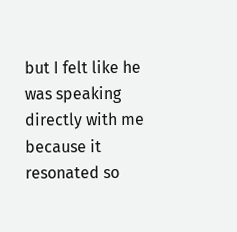but I felt like he was speaking directly with me because it resonated so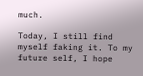much.

Today, I still find myself faking it. To my future self, I hope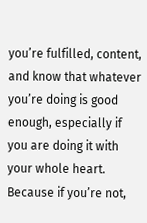you’re fulfilled, content, and know that whatever you’re doing is good enough, especially if you are doing it with your whole heart. Because if you’re not,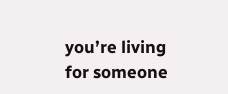you’re living for someone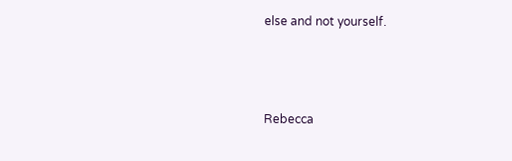else and not yourself.



Rebecca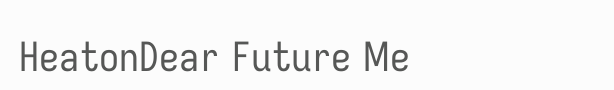HeatonDear Future Me